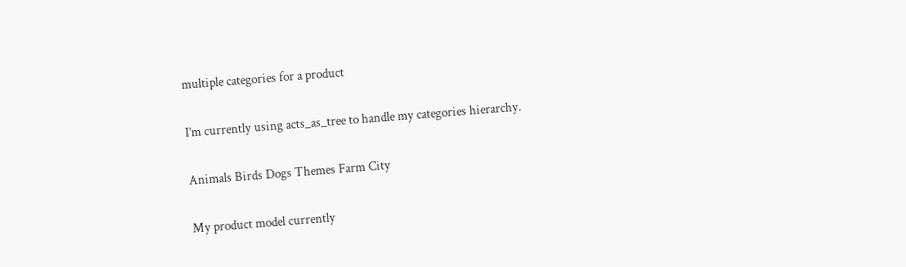multiple categories for a product

I’m currently using acts_as_tree to handle my categories hierarchy.

Animals Birds Dogs Themes Farm City

My product model currently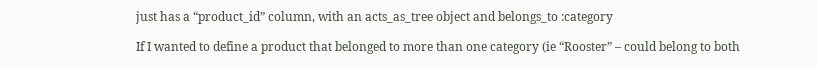just has a “product_id” column, with an acts_as_tree object and belongs_to :category

If I wanted to define a product that belonged to more than one category (ie “Rooster” – could belong to both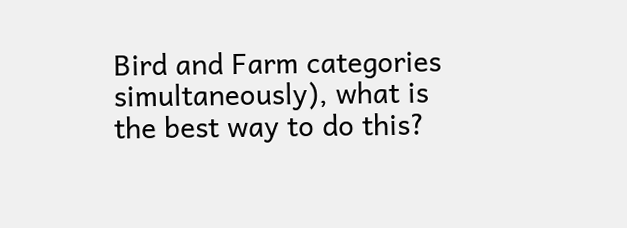Bird and Farm categories simultaneously), what is the best way to do this?